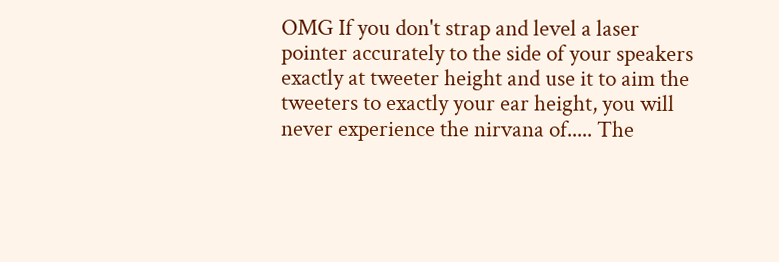OMG If you don't strap and level a laser pointer accurately to the side of your speakers exactly at tweeter height and use it to aim the tweeters to exactly your ear height, you will never experience the nirvana of..... The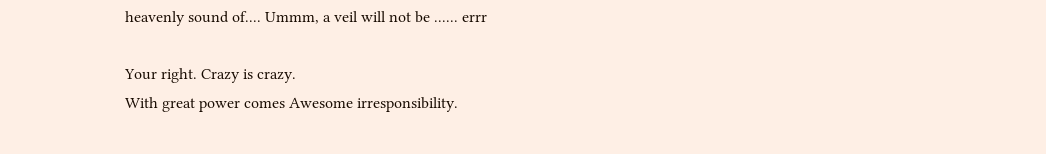heavenly sound of.... Ummm, a veil will not be ...... errr

Your right. Crazy is crazy.
With great power comes Awesome irresponsibility.